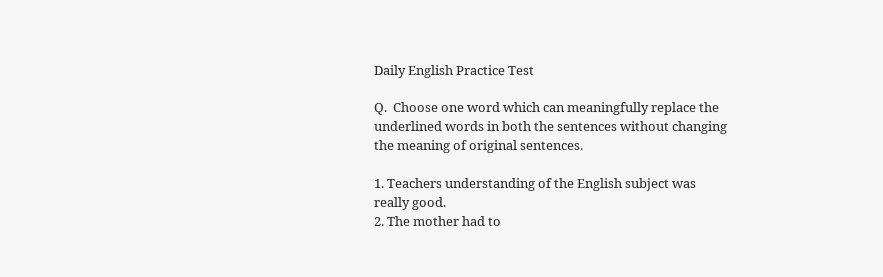Daily English Practice Test

Q.  Choose one word which can meaningfully replace the underlined words in both the sentences without changing the meaning of original sentences.

1. Teachers understanding of the English subject was really good.
2. The mother had to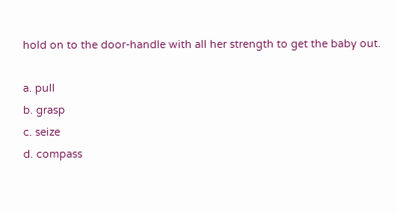hold on to the door-handle with all her strength to get the baby out.

a. pull
b. grasp
c. seize
d. compass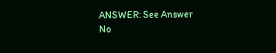ANSWER: See Answer
No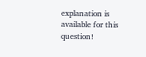explanation is available for this question!